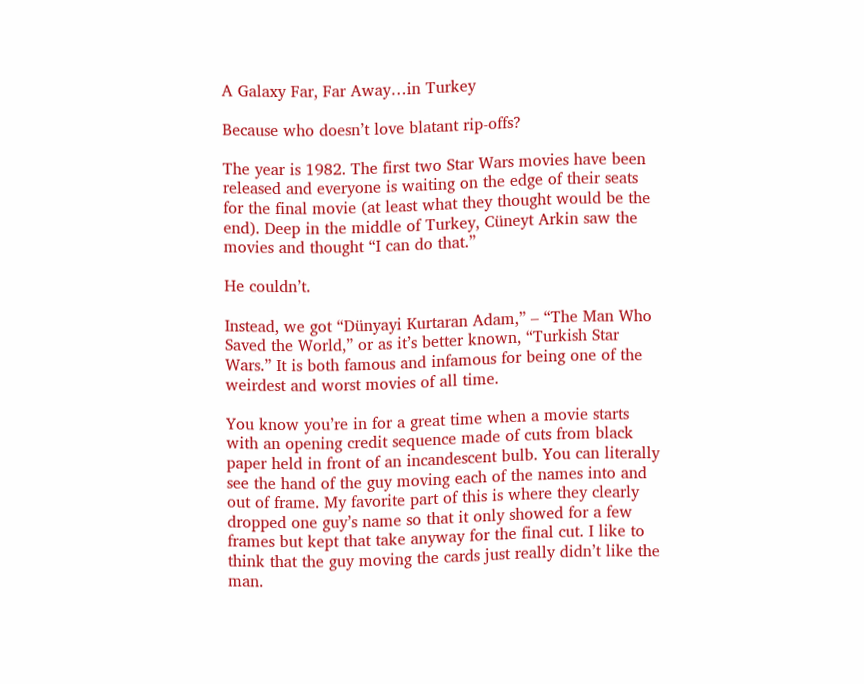A Galaxy Far, Far Away…in Turkey

Because who doesn’t love blatant rip-offs?

The year is 1982. The first two Star Wars movies have been released and everyone is waiting on the edge of their seats for the final movie (at least what they thought would be the end). Deep in the middle of Turkey, Cüneyt Arkin saw the movies and thought “I can do that.”

He couldn’t.

Instead, we got “Dünyayi Kurtaran Adam,” – “The Man Who Saved the World,” or as it’s better known, “Turkish Star Wars.” It is both famous and infamous for being one of the weirdest and worst movies of all time.

You know you’re in for a great time when a movie starts with an opening credit sequence made of cuts from black paper held in front of an incandescent bulb. You can literally see the hand of the guy moving each of the names into and out of frame. My favorite part of this is where they clearly dropped one guy’s name so that it only showed for a few frames but kept that take anyway for the final cut. I like to think that the guy moving the cards just really didn’t like the man.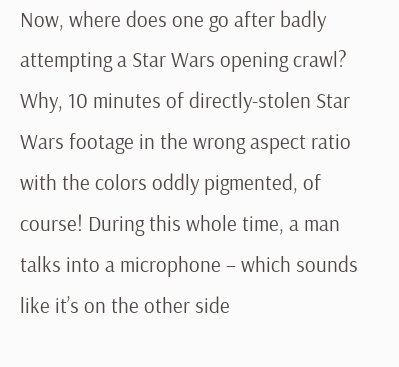Now, where does one go after badly attempting a Star Wars opening crawl? Why, 10 minutes of directly-stolen Star Wars footage in the wrong aspect ratio with the colors oddly pigmented, of course! During this whole time, a man talks into a microphone – which sounds like it’s on the other side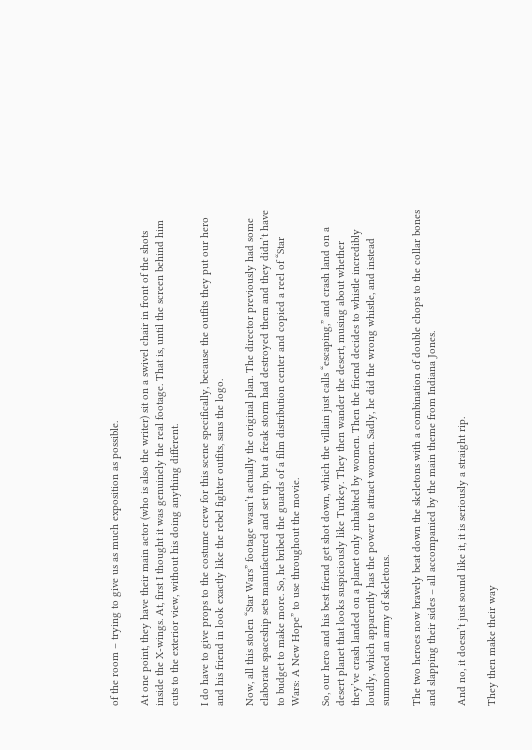of the room – trying to give us as much exposition as possible.

At one point, they have their main actor (who is also the writer) sit on a swivel chair in front of the shots inside the X-wings. At, first I thought it was genuinely the real footage. That is, until the screen behind him cuts to the exterior view, without his doing anything different.

I do have to give props to the costume crew for this scene specifically, because the outfits they put our hero and his friend in look exactly like the rebel fighter outfits, sans the logo.

Now, all this stolen “Star Wars” footage wasn’t actually the original plan. The director previously had some elaborate spaceship sets manufactured and set up, but a freak storm had destroyed them and they didn’t have to budget to make more. So, he bribed the guards of a film distribution center and copied a reel of “Star Wars: A New Hope” to use throughout the movie.

So, our hero and his best friend get shot down, which the villain just calls “escaping,” and crash land on a desert planet that looks suspiciously like Turkey. They then wander the desert, musing about whether they’ve crash landed on a planet only inhabited by women. Then the friend decides to whistle incredibly loudly, which apparently has the power to attract women. Sadly, he did the wrong whistle, and instead summoned an army of skeletons.

The two heroes now bravely beat down the skeletons with a combination of double chops to the collar bones and slapping their sides – all accompanied by the main theme from Indiana Jones.

And no, it doesn’t just sound like it, it is seriously a straight rip.

They then make their way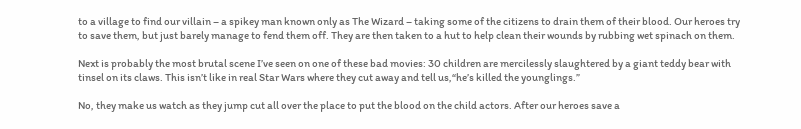to a village to find our villain – a spikey man known only as The Wizard – taking some of the citizens to drain them of their blood. Our heroes try to save them, but just barely manage to fend them off. They are then taken to a hut to help clean their wounds by rubbing wet spinach on them.

Next is probably the most brutal scene I’ve seen on one of these bad movies: 30 children are mercilessly slaughtered by a giant teddy bear with tinsel on its claws. This isn’t like in real Star Wars where they cut away and tell us,“he’s killed the younglings.”

No, they make us watch as they jump cut all over the place to put the blood on the child actors. After our heroes save a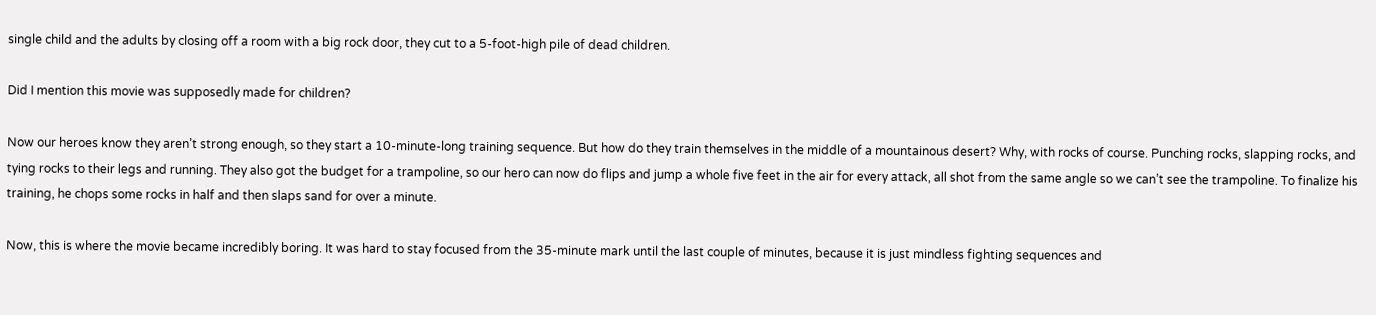single child and the adults by closing off a room with a big rock door, they cut to a 5-foot-high pile of dead children.

Did I mention this movie was supposedly made for children?

Now our heroes know they aren’t strong enough, so they start a 10-minute-long training sequence. But how do they train themselves in the middle of a mountainous desert? Why, with rocks of course. Punching rocks, slapping rocks, and tying rocks to their legs and running. They also got the budget for a trampoline, so our hero can now do flips and jump a whole five feet in the air for every attack, all shot from the same angle so we can’t see the trampoline. To finalize his training, he chops some rocks in half and then slaps sand for over a minute.

Now, this is where the movie became incredibly boring. It was hard to stay focused from the 35-minute mark until the last couple of minutes, because it is just mindless fighting sequences and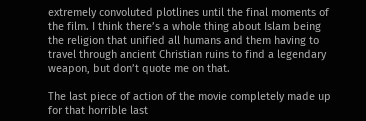extremely convoluted plotlines until the final moments of the film. I think there’s a whole thing about Islam being the religion that unified all humans and them having to travel through ancient Christian ruins to find a legendary weapon, but don’t quote me on that.

The last piece of action of the movie completely made up for that horrible last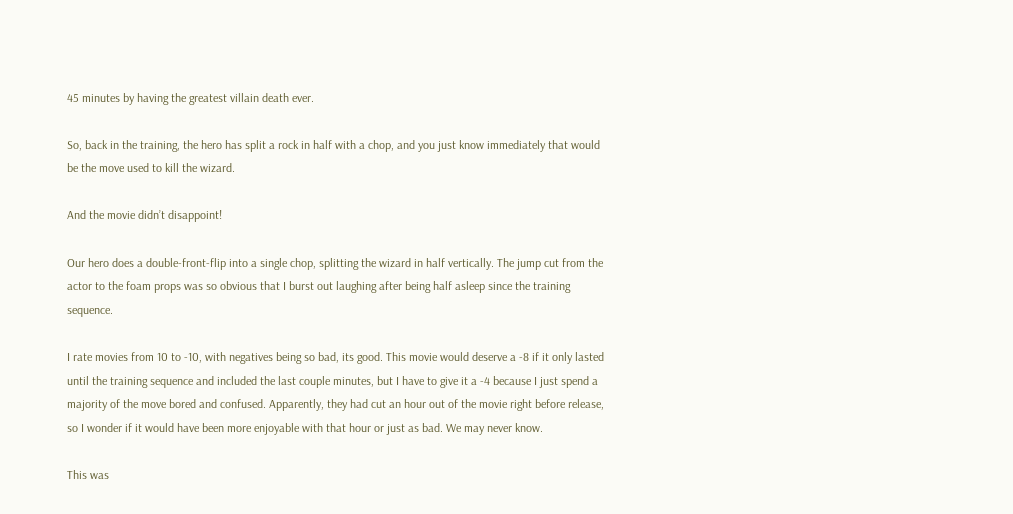45 minutes by having the greatest villain death ever.

So, back in the training, the hero has split a rock in half with a chop, and you just know immediately that would be the move used to kill the wizard.

And the movie didn’t disappoint!

Our hero does a double-front-flip into a single chop, splitting the wizard in half vertically. The jump cut from the actor to the foam props was so obvious that I burst out laughing after being half asleep since the training sequence.

I rate movies from 10 to -10, with negatives being so bad, its good. This movie would deserve a -8 if it only lasted until the training sequence and included the last couple minutes, but I have to give it a -4 because I just spend a majority of the move bored and confused. Apparently, they had cut an hour out of the movie right before release, so I wonder if it would have been more enjoyable with that hour or just as bad. We may never know.

This was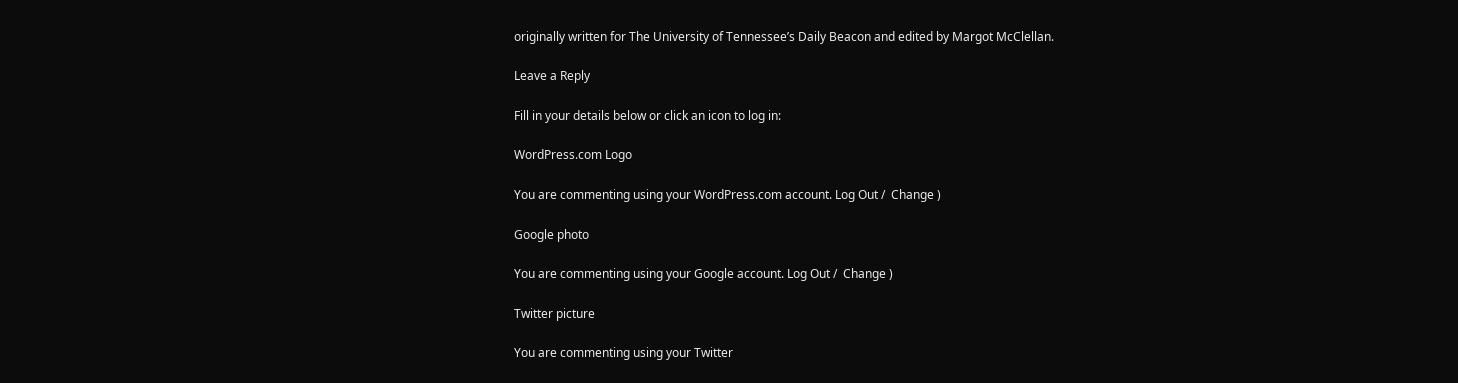originally written for The University of Tennessee’s Daily Beacon and edited by Margot McClellan.

Leave a Reply

Fill in your details below or click an icon to log in:

WordPress.com Logo

You are commenting using your WordPress.com account. Log Out /  Change )

Google photo

You are commenting using your Google account. Log Out /  Change )

Twitter picture

You are commenting using your Twitter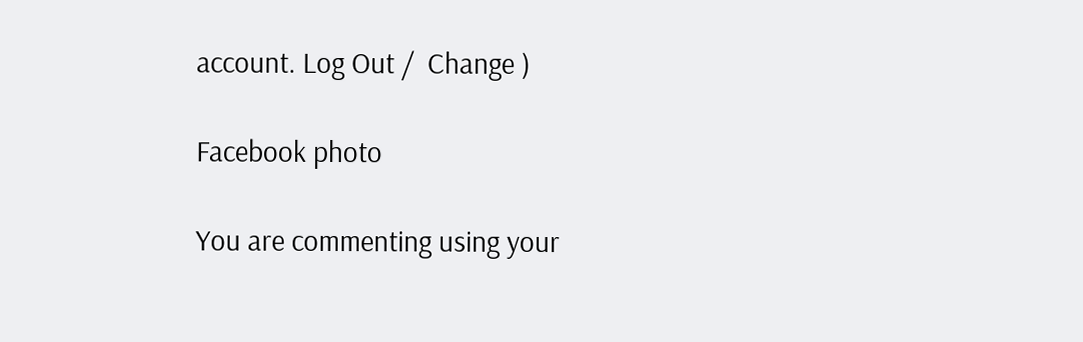account. Log Out /  Change )

Facebook photo

You are commenting using your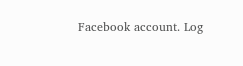Facebook account. Log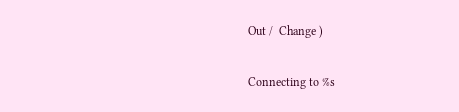Out /  Change )

Connecting to %s